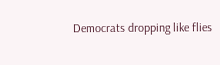Democrats dropping like flies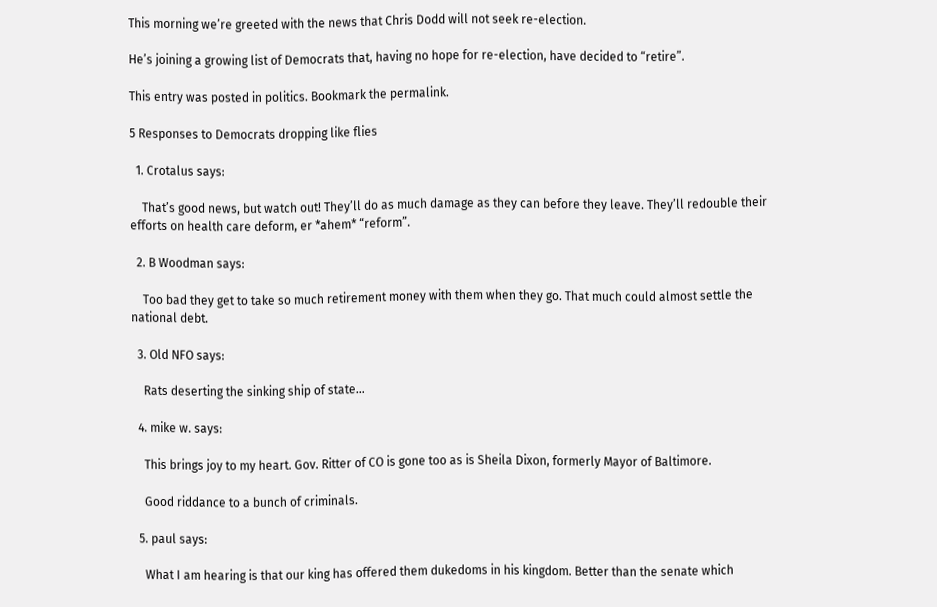This morning we’re greeted with the news that Chris Dodd will not seek re-election.

He’s joining a growing list of Democrats that, having no hope for re-election, have decided to “retire”.

This entry was posted in politics. Bookmark the permalink.

5 Responses to Democrats dropping like flies

  1. Crotalus says:

    That’s good news, but watch out! They’ll do as much damage as they can before they leave. They’ll redouble their efforts on health care deform, er *ahem* “reform”.

  2. B Woodman says:

    Too bad they get to take so much retirement money with them when they go. That much could almost settle the national debt.

  3. Old NFO says:

    Rats deserting the sinking ship of state…

  4. mike w. says:

    This brings joy to my heart. Gov. Ritter of CO is gone too as is Sheila Dixon, formerly Mayor of Baltimore.

    Good riddance to a bunch of criminals.

  5. paul says:

    What I am hearing is that our king has offered them dukedoms in his kingdom. Better than the senate which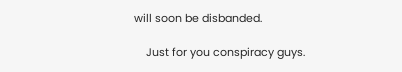will soon be disbanded.

    Just for you conspiracy guys.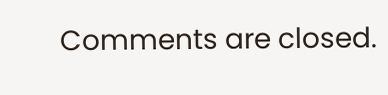Comments are closed.